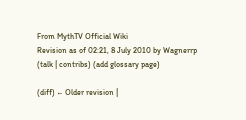From MythTV Official Wiki
Revision as of 02:21, 8 July 2010 by Wagnerrp (talk | contribs) (add glossary page)

(diff) ← Older revision |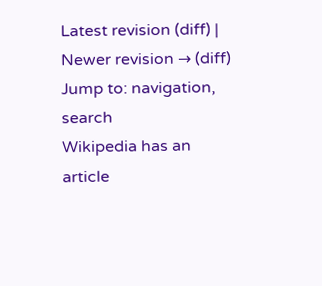Latest revision (diff) | Newer revision → (diff)
Jump to: navigation, search
Wikipedia has an article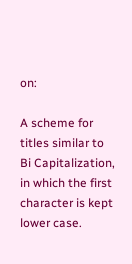on:

A scheme for titles similar to Bi Capitalization, in which the first character is kept lower case.